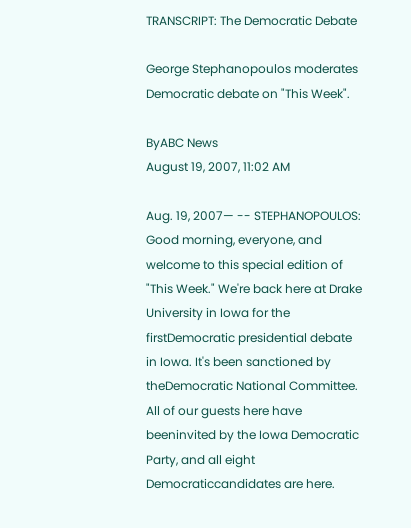TRANSCRIPT: The Democratic Debate

George Stephanopoulos moderates Democratic debate on "This Week".

ByABC News
August 19, 2007, 11:02 AM

Aug. 19, 2007— -- STEPHANOPOULOS: Good morning, everyone, and welcome to this special edition of "This Week." We're back here at Drake University in Iowa for the firstDemocratic presidential debate in Iowa. It's been sanctioned by theDemocratic National Committee. All of our guests here have beeninvited by the Iowa Democratic Party, and all eight Democraticcandidates are here.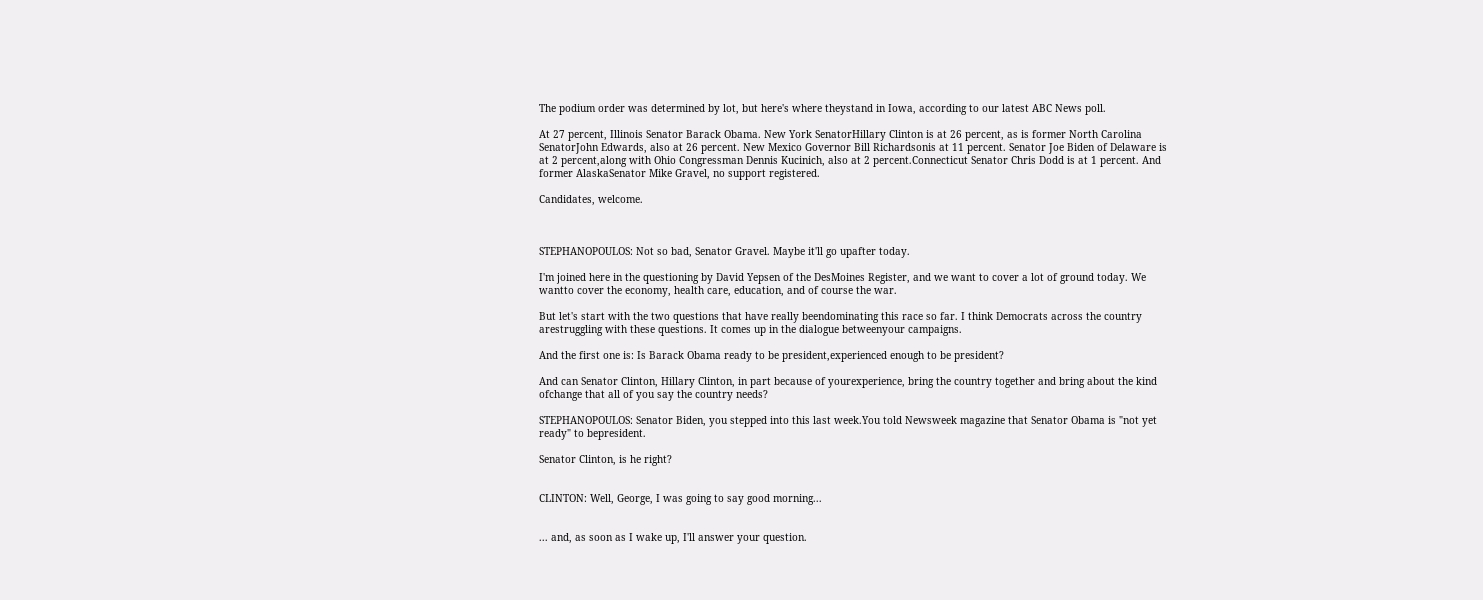The podium order was determined by lot, but here's where theystand in Iowa, according to our latest ABC News poll.

At 27 percent, Illinois Senator Barack Obama. New York SenatorHillary Clinton is at 26 percent, as is former North Carolina SenatorJohn Edwards, also at 26 percent. New Mexico Governor Bill Richardsonis at 11 percent. Senator Joe Biden of Delaware is at 2 percent,along with Ohio Congressman Dennis Kucinich, also at 2 percent.Connecticut Senator Chris Dodd is at 1 percent. And former AlaskaSenator Mike Gravel, no support registered.

Candidates, welcome.



STEPHANOPOULOS: Not so bad, Senator Gravel. Maybe it'll go upafter today.

I'm joined here in the questioning by David Yepsen of the DesMoines Register, and we want to cover a lot of ground today. We wantto cover the economy, health care, education, and of course the war.

But let's start with the two questions that have really beendominating this race so far. I think Democrats across the country arestruggling with these questions. It comes up in the dialogue betweenyour campaigns.

And the first one is: Is Barack Obama ready to be president,experienced enough to be president?

And can Senator Clinton, Hillary Clinton, in part because of yourexperience, bring the country together and bring about the kind ofchange that all of you say the country needs?

STEPHANOPOULOS: Senator Biden, you stepped into this last week.You told Newsweek magazine that Senator Obama is "not yet ready" to bepresident.

Senator Clinton, is he right?


CLINTON: Well, George, I was going to say good morning...


... and, as soon as I wake up, I'll answer your question.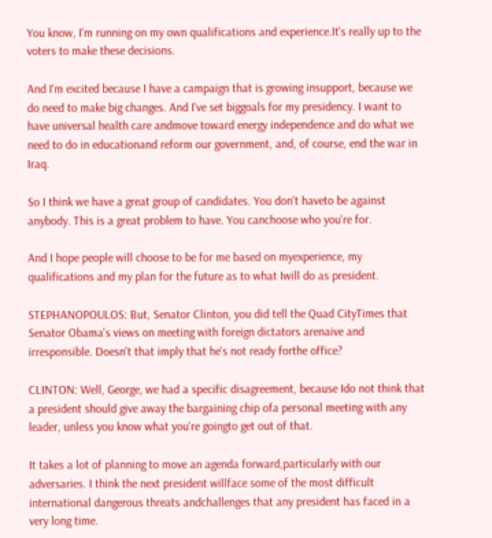You know, I'm running on my own qualifications and experience.It's really up to the voters to make these decisions.

And I'm excited because I have a campaign that is growing insupport, because we do need to make big changes. And I've set biggoals for my presidency. I want to have universal health care andmove toward energy independence and do what we need to do in educationand reform our government, and, of course, end the war in Iraq.

So I think we have a great group of candidates. You don't haveto be against anybody. This is a great problem to have. You canchoose who you're for.

And I hope people will choose to be for me based on myexperience, my qualifications and my plan for the future as to what Iwill do as president.

STEPHANOPOULOS: But, Senator Clinton, you did tell the Quad CityTimes that Senator Obama's views on meeting with foreign dictators arenaive and irresponsible. Doesn't that imply that he's not ready forthe office?

CLINTON: Well, George, we had a specific disagreement, because Ido not think that a president should give away the bargaining chip ofa personal meeting with any leader, unless you know what you're goingto get out of that.

It takes a lot of planning to move an agenda forward,particularly with our adversaries. I think the next president willface some of the most difficult international dangerous threats andchallenges that any president has faced in a very long time.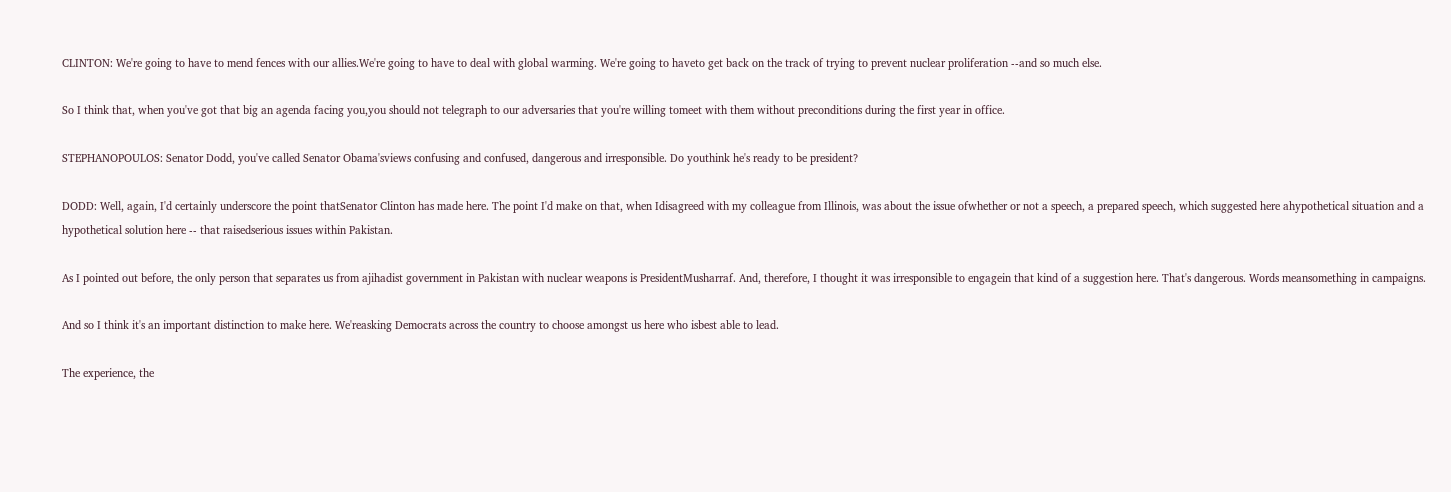CLINTON: We're going to have to mend fences with our allies.We're going to have to deal with global warming. We're going to haveto get back on the track of trying to prevent nuclear proliferation --and so much else.

So I think that, when you've got that big an agenda facing you,you should not telegraph to our adversaries that you're willing tomeet with them without preconditions during the first year in office.

STEPHANOPOULOS: Senator Dodd, you've called Senator Obama'sviews confusing and confused, dangerous and irresponsible. Do youthink he's ready to be president?

DODD: Well, again, I'd certainly underscore the point thatSenator Clinton has made here. The point I'd make on that, when Idisagreed with my colleague from Illinois, was about the issue ofwhether or not a speech, a prepared speech, which suggested here ahypothetical situation and a hypothetical solution here -- that raisedserious issues within Pakistan.

As I pointed out before, the only person that separates us from ajihadist government in Pakistan with nuclear weapons is PresidentMusharraf. And, therefore, I thought it was irresponsible to engagein that kind of a suggestion here. That's dangerous. Words meansomething in campaigns.

And so I think it's an important distinction to make here. We'reasking Democrats across the country to choose amongst us here who isbest able to lead.

The experience, the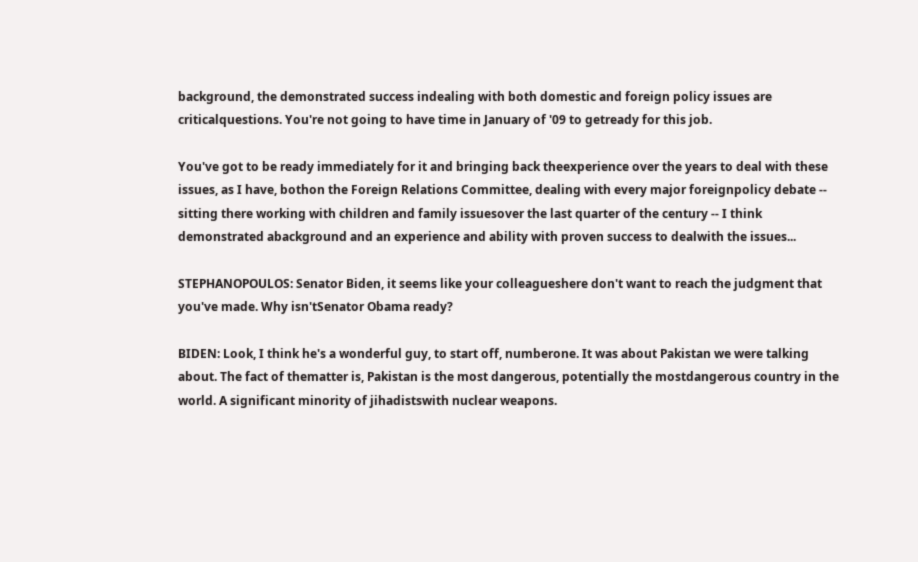background, the demonstrated success indealing with both domestic and foreign policy issues are criticalquestions. You're not going to have time in January of '09 to getready for this job.

You've got to be ready immediately for it and bringing back theexperience over the years to deal with these issues, as I have, bothon the Foreign Relations Committee, dealing with every major foreignpolicy debate -- sitting there working with children and family issuesover the last quarter of the century -- I think demonstrated abackground and an experience and ability with proven success to dealwith the issues...

STEPHANOPOULOS: Senator Biden, it seems like your colleagueshere don't want to reach the judgment that you've made. Why isn'tSenator Obama ready?

BIDEN: Look, I think he's a wonderful guy, to start off, numberone. It was about Pakistan we were talking about. The fact of thematter is, Pakistan is the most dangerous, potentially the mostdangerous country in the world. A significant minority of jihadistswith nuclear weapons.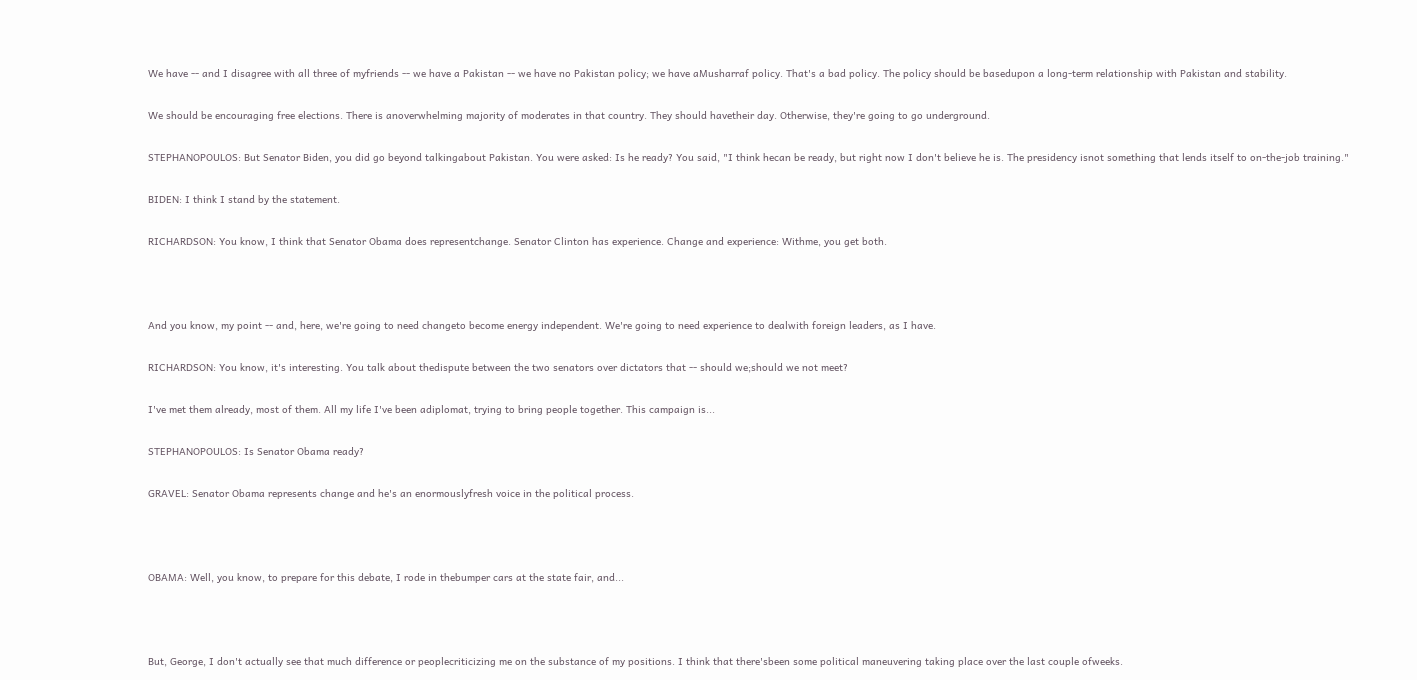We have -- and I disagree with all three of myfriends -- we have a Pakistan -- we have no Pakistan policy; we have aMusharraf policy. That's a bad policy. The policy should be basedupon a long-term relationship with Pakistan and stability.

We should be encouraging free elections. There is anoverwhelming majority of moderates in that country. They should havetheir day. Otherwise, they're going to go underground.

STEPHANOPOULOS: But Senator Biden, you did go beyond talkingabout Pakistan. You were asked: Is he ready? You said, "I think hecan be ready, but right now I don't believe he is. The presidency isnot something that lends itself to on-the-job training."

BIDEN: I think I stand by the statement.

RICHARDSON: You know, I think that Senator Obama does representchange. Senator Clinton has experience. Change and experience: Withme, you get both.



And you know, my point -- and, here, we're going to need changeto become energy independent. We're going to need experience to dealwith foreign leaders, as I have.

RICHARDSON: You know, it's interesting. You talk about thedispute between the two senators over dictators that -- should we;should we not meet?

I've met them already, most of them. All my life I've been adiplomat, trying to bring people together. This campaign is...

STEPHANOPOULOS: Is Senator Obama ready?

GRAVEL: Senator Obama represents change and he's an enormouslyfresh voice in the political process.



OBAMA: Well, you know, to prepare for this debate, I rode in thebumper cars at the state fair, and...



But, George, I don't actually see that much difference or peoplecriticizing me on the substance of my positions. I think that there'sbeen some political maneuvering taking place over the last couple ofweeks.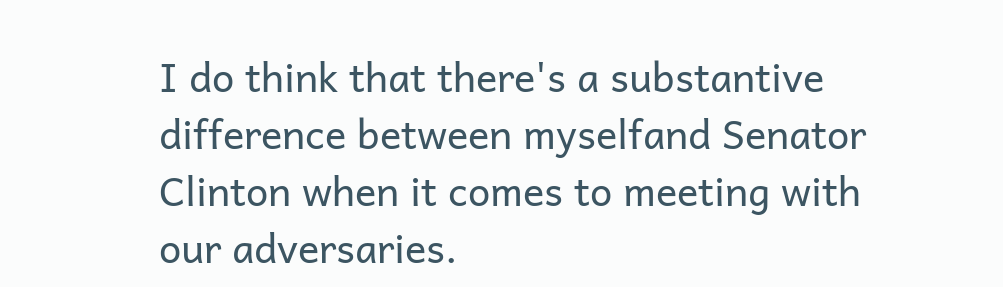I do think that there's a substantive difference between myselfand Senator Clinton when it comes to meeting with our adversaries.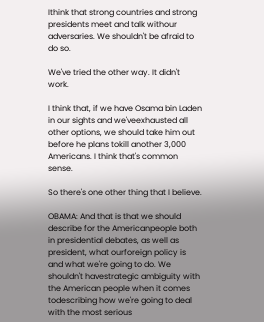Ithink that strong countries and strong presidents meet and talk withour adversaries. We shouldn't be afraid to do so.

We've tried the other way. It didn't work.

I think that, if we have Osama bin Laden in our sights and we'veexhausted all other options, we should take him out before he plans tokill another 3,000 Americans. I think that's common sense.

So there's one other thing that I believe.

OBAMA: And that is that we should describe for the Americanpeople both in presidential debates, as well as president, what ourforeign policy is and what we're going to do. We shouldn't havestrategic ambiguity with the American people when it comes todescribing how we're going to deal with the most serious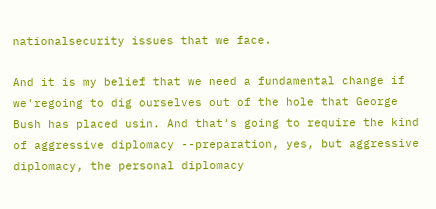nationalsecurity issues that we face.

And it is my belief that we need a fundamental change if we'regoing to dig ourselves out of the hole that George Bush has placed usin. And that's going to require the kind of aggressive diplomacy --preparation, yes, but aggressive diplomacy, the personal diplomacy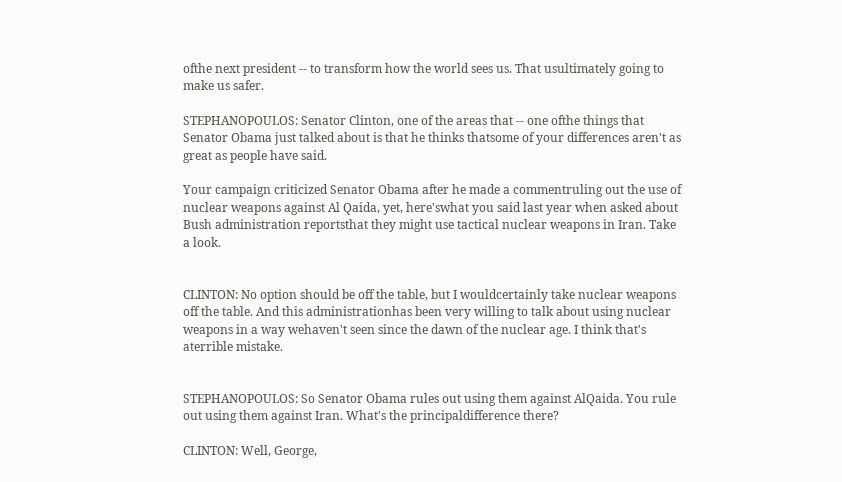ofthe next president -- to transform how the world sees us. That usultimately going to make us safer.

STEPHANOPOULOS: Senator Clinton, one of the areas that -- one ofthe things that Senator Obama just talked about is that he thinks thatsome of your differences aren't as great as people have said.

Your campaign criticized Senator Obama after he made a commentruling out the use of nuclear weapons against Al Qaida, yet, here'swhat you said last year when asked about Bush administration reportsthat they might use tactical nuclear weapons in Iran. Take a look.


CLINTON: No option should be off the table, but I wouldcertainly take nuclear weapons off the table. And this administrationhas been very willing to talk about using nuclear weapons in a way wehaven't seen since the dawn of the nuclear age. I think that's aterrible mistake.


STEPHANOPOULOS: So Senator Obama rules out using them against AlQaida. You rule out using them against Iran. What's the principaldifference there?

CLINTON: Well, George,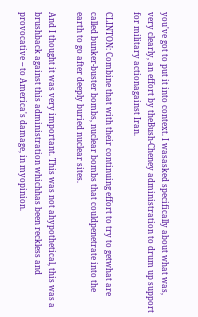you've got to put it into context. I wasasked specifically about what was, very clearly, an effort by theBush-Cheney administration to drum up support for military actionagainst Iran.

CLINTON: Combine that with their continuing effort to try to getwhat are called bunker-buster bombs, nuclear bombs that couldpenetrate into the earth to go after deeply buried nuclear sites.

And I thought it was very important. This was not ahypothetical, this was a brushback against this administration whichhas been reckless and provocative -- to America's damage, in myopinion.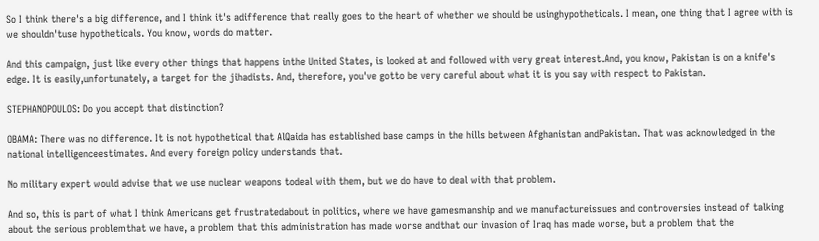So I think there's a big difference, and I think it's adifference that really goes to the heart of whether we should be usinghypotheticals. I mean, one thing that I agree with is we shouldn'tuse hypotheticals. You know, words do matter.

And this campaign, just like every other things that happens inthe United States, is looked at and followed with very great interest.And, you know, Pakistan is on a knife's edge. It is easily,unfortunately, a target for the jihadists. And, therefore, you've gotto be very careful about what it is you say with respect to Pakistan.

STEPHANOPOULOS: Do you accept that distinction?

OBAMA: There was no difference. It is not hypothetical that AlQaida has established base camps in the hills between Afghanistan andPakistan. That was acknowledged in the national intelligenceestimates. And every foreign policy understands that.

No military expert would advise that we use nuclear weapons todeal with them, but we do have to deal with that problem.

And so, this is part of what I think Americans get frustratedabout in politics, where we have gamesmanship and we manufactureissues and controversies instead of talking about the serious problemthat we have, a problem that this administration has made worse andthat our invasion of Iraq has made worse, but a problem that the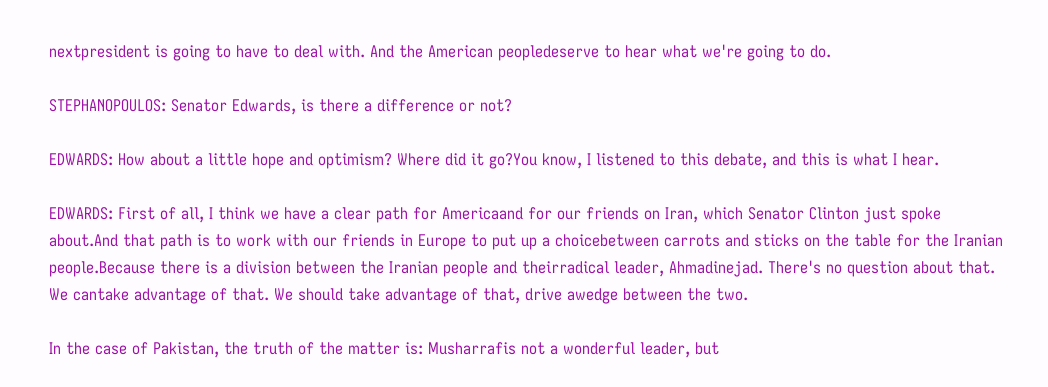nextpresident is going to have to deal with. And the American peopledeserve to hear what we're going to do.

STEPHANOPOULOS: Senator Edwards, is there a difference or not?

EDWARDS: How about a little hope and optimism? Where did it go?You know, I listened to this debate, and this is what I hear.

EDWARDS: First of all, I think we have a clear path for Americaand for our friends on Iran, which Senator Clinton just spoke about.And that path is to work with our friends in Europe to put up a choicebetween carrots and sticks on the table for the Iranian people.Because there is a division between the Iranian people and theirradical leader, Ahmadinejad. There's no question about that. We cantake advantage of that. We should take advantage of that, drive awedge between the two.

In the case of Pakistan, the truth of the matter is: Musharrafis not a wonderful leader, but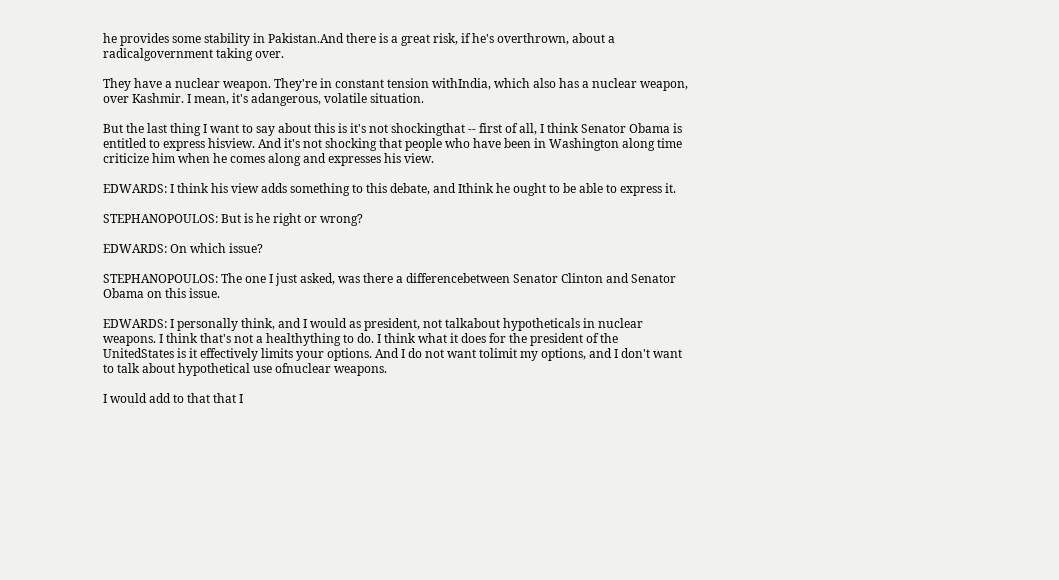he provides some stability in Pakistan.And there is a great risk, if he's overthrown, about a radicalgovernment taking over.

They have a nuclear weapon. They're in constant tension withIndia, which also has a nuclear weapon, over Kashmir. I mean, it's adangerous, volatile situation.

But the last thing I want to say about this is it's not shockingthat -- first of all, I think Senator Obama is entitled to express hisview. And it's not shocking that people who have been in Washington along time criticize him when he comes along and expresses his view.

EDWARDS: I think his view adds something to this debate, and Ithink he ought to be able to express it.

STEPHANOPOULOS: But is he right or wrong?

EDWARDS: On which issue?

STEPHANOPOULOS: The one I just asked, was there a differencebetween Senator Clinton and Senator Obama on this issue.

EDWARDS: I personally think, and I would as president, not talkabout hypotheticals in nuclear weapons. I think that's not a healthything to do. I think what it does for the president of the UnitedStates is it effectively limits your options. And I do not want tolimit my options, and I don't want to talk about hypothetical use ofnuclear weapons.

I would add to that that I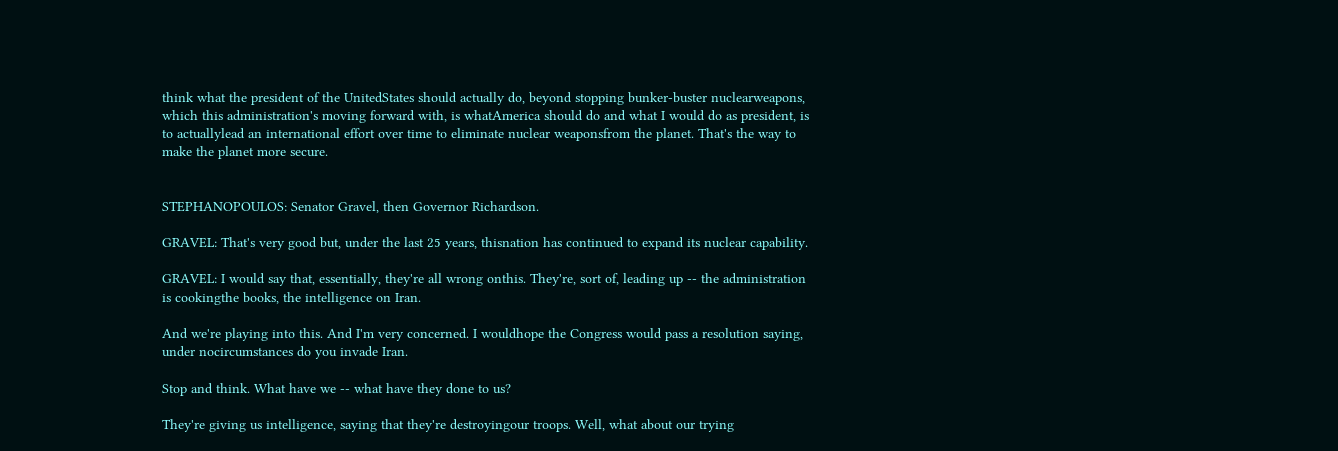think what the president of the UnitedStates should actually do, beyond stopping bunker-buster nuclearweapons, which this administration's moving forward with, is whatAmerica should do and what I would do as president, is to actuallylead an international effort over time to eliminate nuclear weaponsfrom the planet. That's the way to make the planet more secure.


STEPHANOPOULOS: Senator Gravel, then Governor Richardson.

GRAVEL: That's very good but, under the last 25 years, thisnation has continued to expand its nuclear capability.

GRAVEL: I would say that, essentially, they're all wrong onthis. They're, sort of, leading up -- the administration is cookingthe books, the intelligence on Iran.

And we're playing into this. And I'm very concerned. I wouldhope the Congress would pass a resolution saying, under nocircumstances do you invade Iran.

Stop and think. What have we -- what have they done to us?

They're giving us intelligence, saying that they're destroyingour troops. Well, what about our trying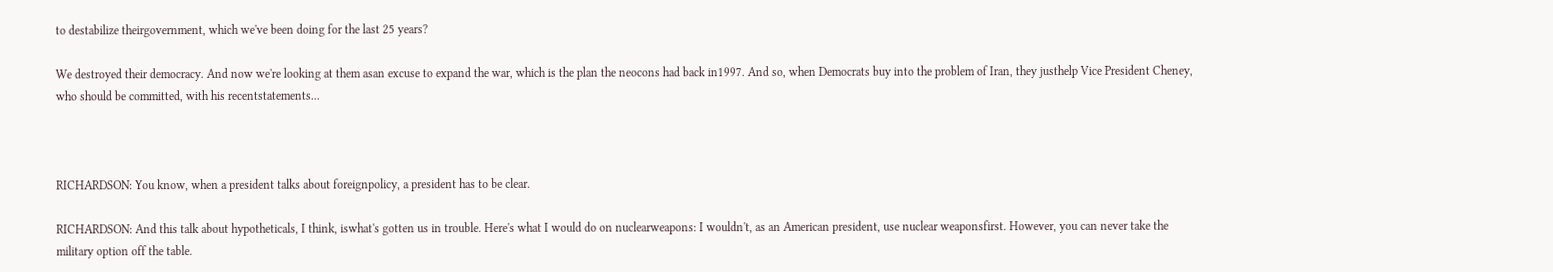to destabilize theirgovernment, which we've been doing for the last 25 years?

We destroyed their democracy. And now we're looking at them asan excuse to expand the war, which is the plan the neocons had back in1997. And so, when Democrats buy into the problem of Iran, they justhelp Vice President Cheney, who should be committed, with his recentstatements...



RICHARDSON: You know, when a president talks about foreignpolicy, a president has to be clear.

RICHARDSON: And this talk about hypotheticals, I think, iswhat's gotten us in trouble. Here's what I would do on nuclearweapons: I wouldn't, as an American president, use nuclear weaponsfirst. However, you can never take the military option off the table.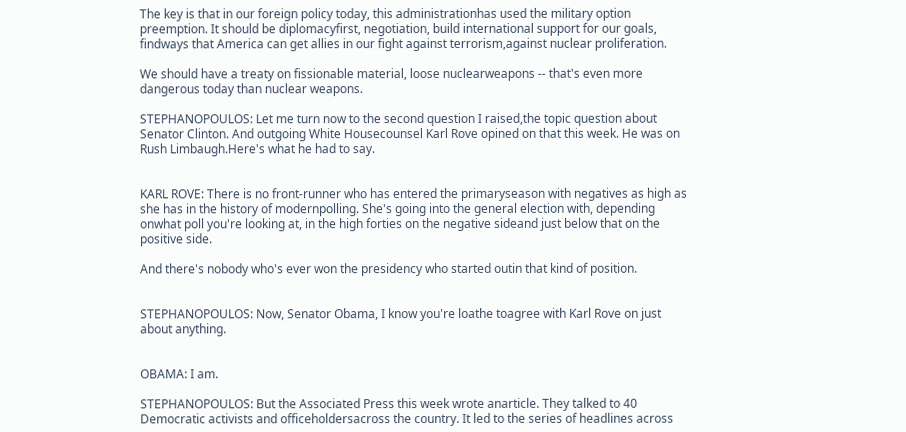The key is that in our foreign policy today, this administrationhas used the military option preemption. It should be diplomacyfirst, negotiation, build international support for our goals, findways that America can get allies in our fight against terrorism,against nuclear proliferation.

We should have a treaty on fissionable material, loose nuclearweapons -- that's even more dangerous today than nuclear weapons.

STEPHANOPOULOS: Let me turn now to the second question I raised,the topic question about Senator Clinton. And outgoing White Housecounsel Karl Rove opined on that this week. He was on Rush Limbaugh.Here's what he had to say.


KARL ROVE: There is no front-runner who has entered the primaryseason with negatives as high as she has in the history of modernpolling. She's going into the general election with, depending onwhat poll you're looking at, in the high forties on the negative sideand just below that on the positive side.

And there's nobody who's ever won the presidency who started outin that kind of position.


STEPHANOPOULOS: Now, Senator Obama, I know you're loathe toagree with Karl Rove on just about anything.


OBAMA: I am.

STEPHANOPOULOS: But the Associated Press this week wrote anarticle. They talked to 40 Democratic activists and officeholdersacross the country. It led to the series of headlines across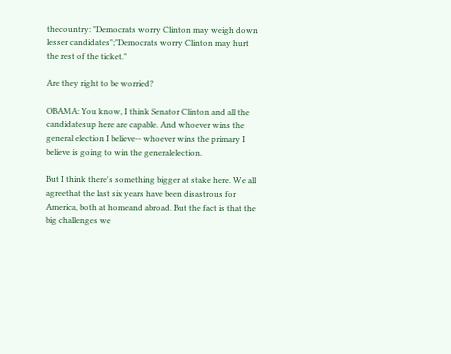thecountry: "Democrats worry Clinton may weigh down lesser candidates";"Democrats worry Clinton may hurt the rest of the ticket."

Are they right to be worried?

OBAMA: You know, I think Senator Clinton and all the candidatesup here are capable. And whoever wins the general election I believe-- whoever wins the primary I believe is going to win the generalelection.

But I think there's something bigger at stake here. We all agreethat the last six years have been disastrous for America, both at homeand abroad. But the fact is that the big challenges we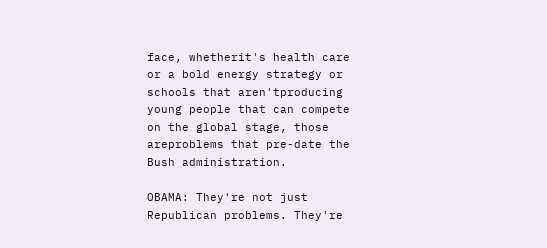face, whetherit's health care or a bold energy strategy or schools that aren'tproducing young people that can compete on the global stage, those areproblems that pre-date the Bush administration.

OBAMA: They're not just Republican problems. They're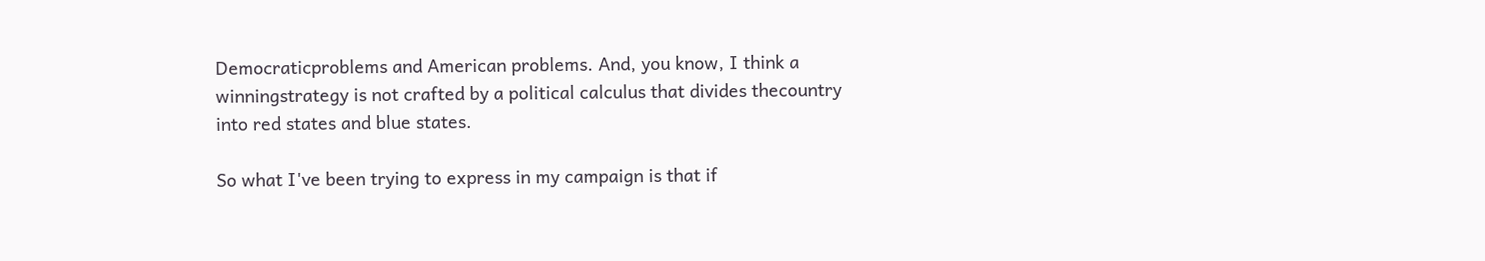Democraticproblems and American problems. And, you know, I think a winningstrategy is not crafted by a political calculus that divides thecountry into red states and blue states.

So what I've been trying to express in my campaign is that if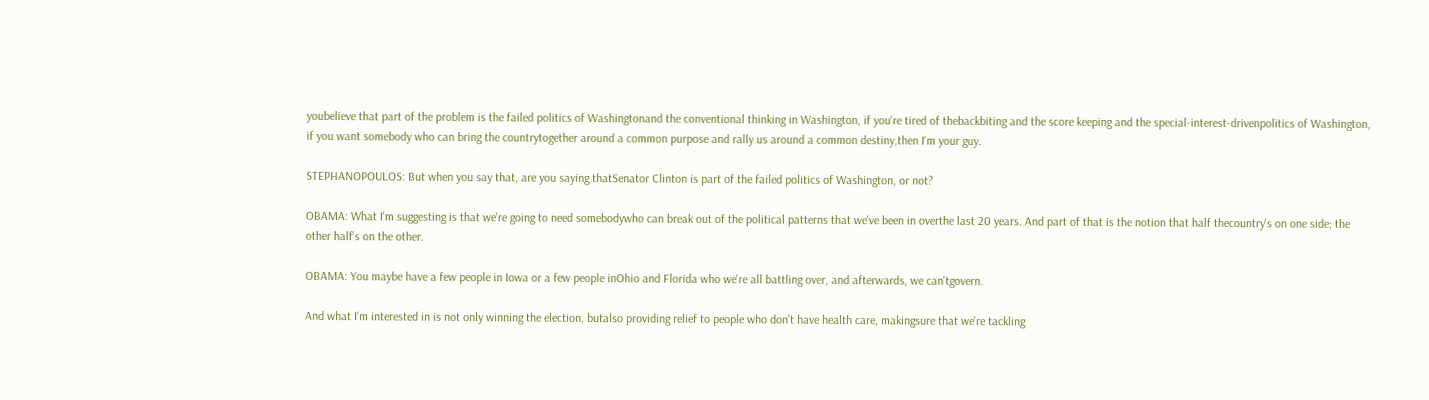youbelieve that part of the problem is the failed politics of Washingtonand the conventional thinking in Washington, if you're tired of thebackbiting and the score keeping and the special-interest-drivenpolitics of Washington, if you want somebody who can bring the countrytogether around a common purpose and rally us around a common destiny,then I'm your guy.

STEPHANOPOULOS: But when you say that, are you saying thatSenator Clinton is part of the failed politics of Washington, or not?

OBAMA: What I'm suggesting is that we're going to need somebodywho can break out of the political patterns that we've been in overthe last 20 years. And part of that is the notion that half thecountry's on one side; the other half's on the other.

OBAMA: You maybe have a few people in Iowa or a few people inOhio and Florida who we're all battling over, and afterwards, we can'tgovern.

And what I'm interested in is not only winning the election, butalso providing relief to people who don't have health care, makingsure that we're tackling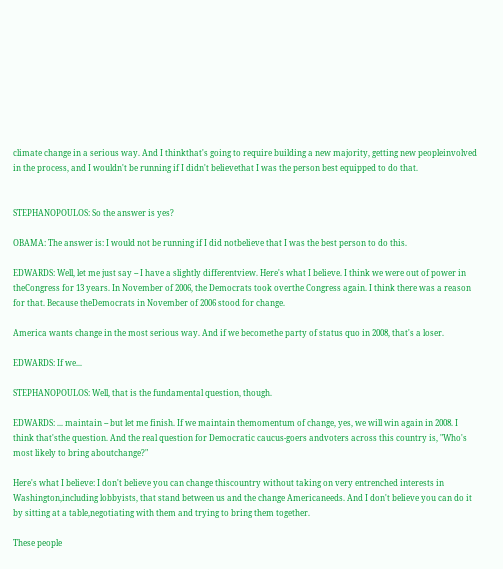climate change in a serious way. And I thinkthat's going to require building a new majority, getting new peopleinvolved in the process, and I wouldn't be running if I didn't believethat I was the person best equipped to do that.


STEPHANOPOULOS: So the answer is yes?

OBAMA: The answer is: I would not be running if I did notbelieve that I was the best person to do this.

EDWARDS: Well, let me just say -- I have a slightly differentview. Here's what I believe. I think we were out of power in theCongress for 13 years. In November of 2006, the Democrats took overthe Congress again. I think there was a reason for that. Because theDemocrats in November of 2006 stood for change.

America wants change in the most serious way. And if we becomethe party of status quo in 2008, that's a loser.

EDWARDS: If we...

STEPHANOPOULOS: Well, that is the fundamental question, though.

EDWARDS: ... maintain -- but let me finish. If we maintain themomentum of change, yes, we will win again in 2008. I think that'sthe question. And the real question for Democratic caucus-goers andvoters across this country is, "Who's most likely to bring aboutchange?"

Here's what I believe: I don't believe you can change thiscountry without taking on very entrenched interests in Washington,including lobbyists, that stand between us and the change Americaneeds. And I don't believe you can do it by sitting at a table,negotiating with them and trying to bring them together.

These people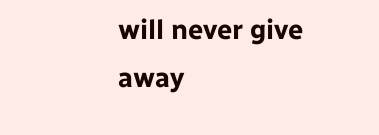will never give away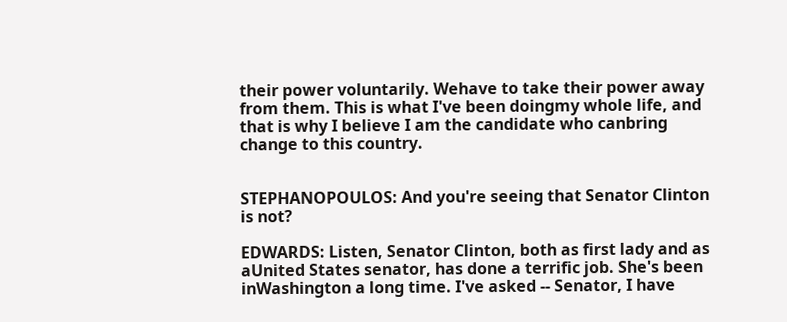their power voluntarily. Wehave to take their power away from them. This is what I've been doingmy whole life, and that is why I believe I am the candidate who canbring change to this country.


STEPHANOPOULOS: And you're seeing that Senator Clinton is not?

EDWARDS: Listen, Senator Clinton, both as first lady and as aUnited States senator, has done a terrific job. She's been inWashington a long time. I've asked -- Senator, I have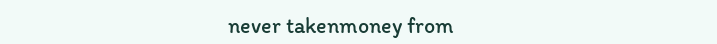never takenmoney from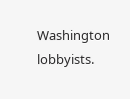Washington lobbyists.